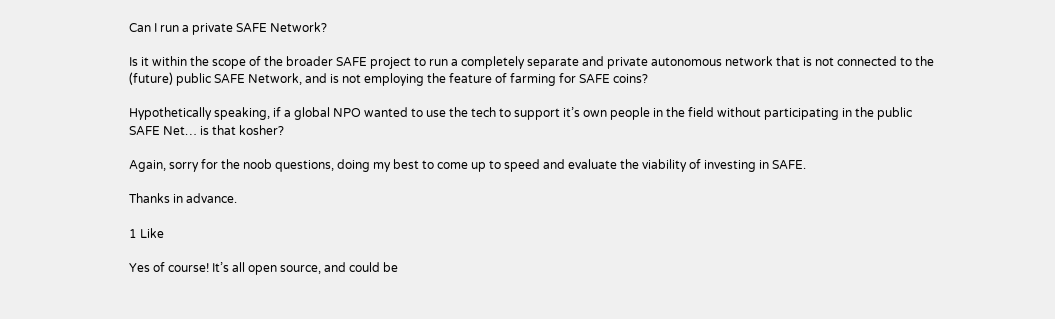Can I run a private SAFE Network?

Is it within the scope of the broader SAFE project to run a completely separate and private autonomous network that is not connected to the (future) public SAFE Network, and is not employing the feature of farming for SAFE coins?

Hypothetically speaking, if a global NPO wanted to use the tech to support it’s own people in the field without participating in the public SAFE Net… is that kosher?

Again, sorry for the noob questions, doing my best to come up to speed and evaluate the viability of investing in SAFE.

Thanks in advance.

1 Like

Yes of course! It’s all open source, and could be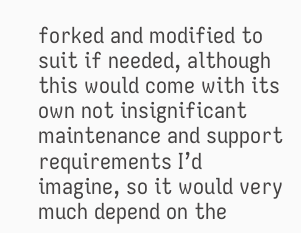forked and modified to suit if needed, although this would come with its own not insignificant maintenance and support requirements I’d imagine, so it would very much depend on the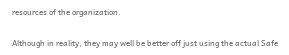resources of the organization.

Although in reality, they may well be better off just using the actual Safe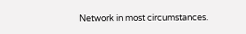Network in most circumstances.